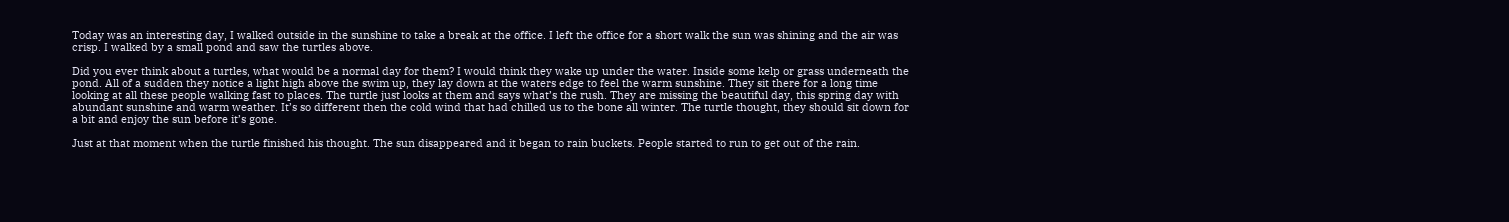Today was an interesting day, I walked outside in the sunshine to take a break at the office. I left the office for a short walk the sun was shining and the air was crisp. I walked by a small pond and saw the turtles above.

Did you ever think about a turtles, what would be a normal day for them? I would think they wake up under the water. Inside some kelp or grass underneath the pond. All of a sudden they notice a light high above the swim up, they lay down at the waters edge to feel the warm sunshine. They sit there for a long time looking at all these people walking fast to places. The turtle just looks at them and says what’s the rush. They are missing the beautiful day, this spring day with abundant sunshine and warm weather. It’s so different then the cold wind that had chilled us to the bone all winter. The turtle thought, they should sit down for a bit and enjoy the sun before it’s gone.

Just at that moment when the turtle finished his thought. The sun disappeared and it began to rain buckets. People started to run to get out of the rain.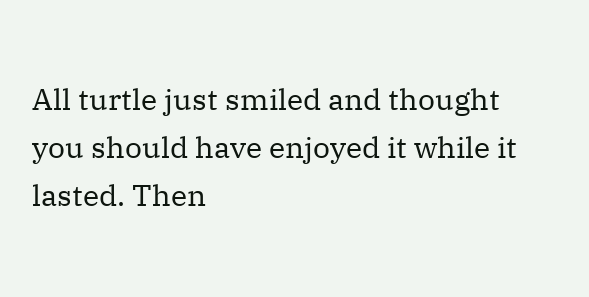All turtle just smiled and thought you should have enjoyed it while it lasted. Then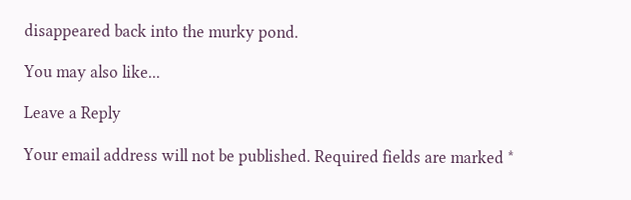disappeared back into the murky pond.

You may also like...

Leave a Reply

Your email address will not be published. Required fields are marked *